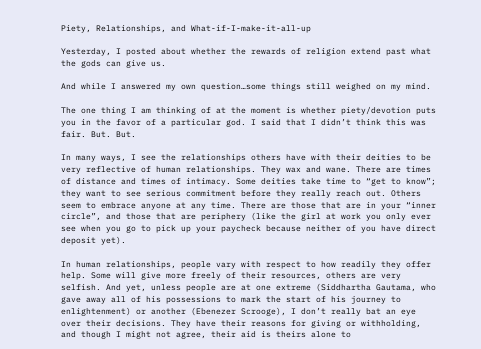Piety, Relationships, and What-if-I-make-it-all-up

Yesterday, I posted about whether the rewards of religion extend past what the gods can give us.

And while I answered my own question…some things still weighed on my mind.

The one thing I am thinking of at the moment is whether piety/devotion puts you in the favor of a particular god. I said that I didn’t think this was fair. But. But.

In many ways, I see the relationships others have with their deities to be very reflective of human relationships. They wax and wane. There are times of distance and times of intimacy. Some deities take time to “get to know”; they want to see serious commitment before they really reach out. Others seem to embrace anyone at any time. There are those that are in your “inner circle”, and those that are periphery (like the girl at work you only ever see when you go to pick up your paycheck because neither of you have direct deposit yet).

In human relationships, people vary with respect to how readily they offer help. Some will give more freely of their resources, others are very selfish. And yet, unless people are at one extreme (Siddhartha Gautama, who gave away all of his possessions to mark the start of his journey to enlightenment) or another (Ebenezer Scrooge), I don’t really bat an eye over their decisions. They have their reasons for giving or withholding, and though I might not agree, their aid is theirs alone to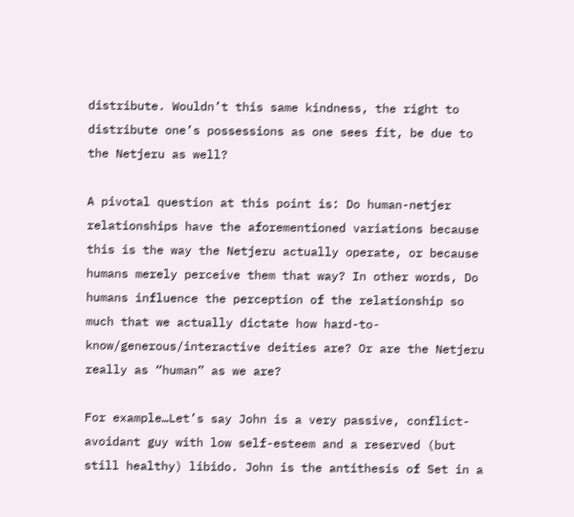distribute. Wouldn’t this same kindness, the right to distribute one’s possessions as one sees fit, be due to the Netjeru as well?

A pivotal question at this point is: Do human-netjer relationships have the aforementioned variations because this is the way the Netjeru actually operate, or because humans merely perceive them that way? In other words, Do humans influence the perception of the relationship so much that we actually dictate how hard-to-know/generous/interactive deities are? Or are the Netjeru really as “human” as we are?

For example…Let’s say John is a very passive, conflict-avoidant guy with low self-esteem and a reserved (but still healthy) libido. John is the antithesis of Set in a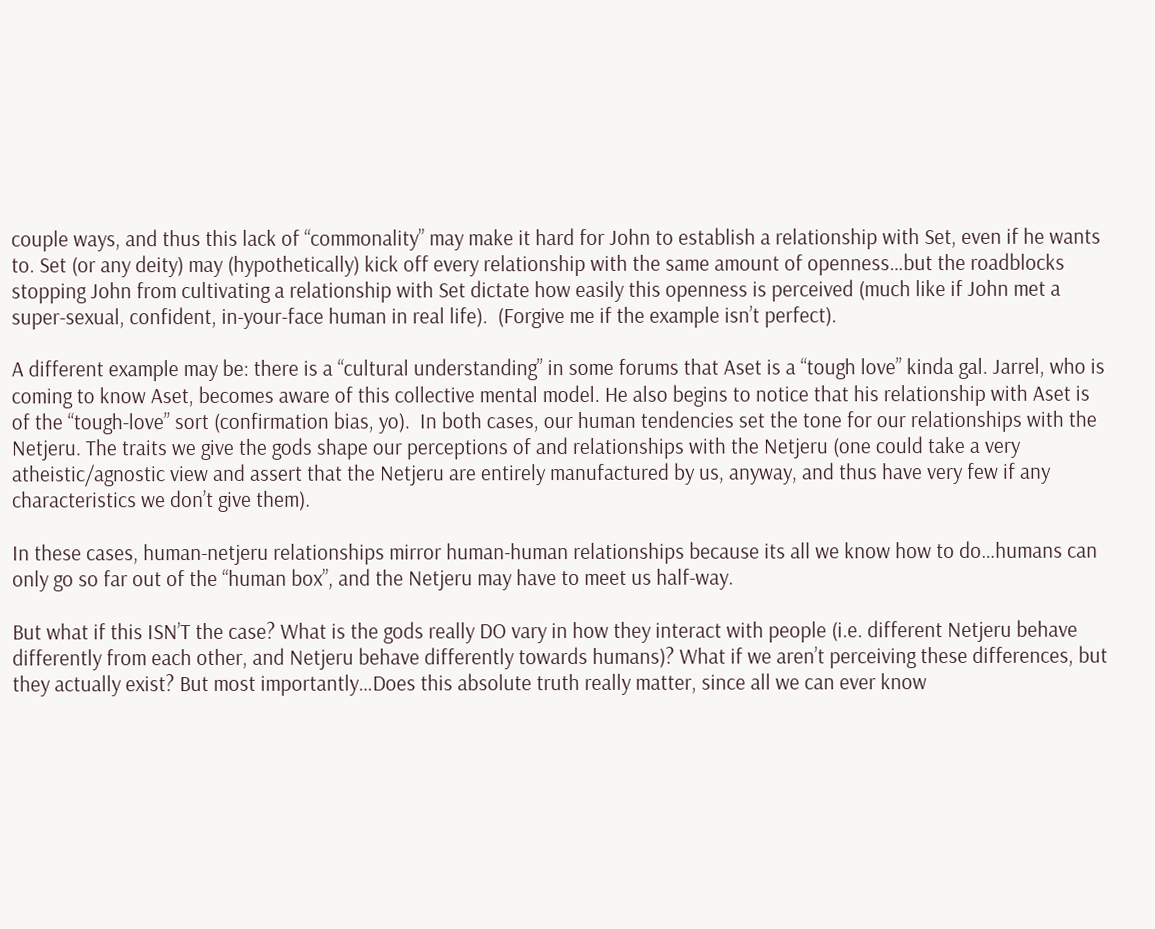couple ways, and thus this lack of “commonality” may make it hard for John to establish a relationship with Set, even if he wants to. Set (or any deity) may (hypothetically) kick off every relationship with the same amount of openness…but the roadblocks stopping John from cultivating a relationship with Set dictate how easily this openness is perceived (much like if John met a super-sexual, confident, in-your-face human in real life).  (Forgive me if the example isn’t perfect).

A different example may be: there is a “cultural understanding” in some forums that Aset is a “tough love” kinda gal. Jarrel, who is coming to know Aset, becomes aware of this collective mental model. He also begins to notice that his relationship with Aset is of the “tough-love” sort (confirmation bias, yo).  In both cases, our human tendencies set the tone for our relationships with the Netjeru. The traits we give the gods shape our perceptions of and relationships with the Netjeru (one could take a very atheistic/agnostic view and assert that the Netjeru are entirely manufactured by us, anyway, and thus have very few if any characteristics we don’t give them).

In these cases, human-netjeru relationships mirror human-human relationships because its all we know how to do…humans can only go so far out of the “human box”, and the Netjeru may have to meet us half-way.

But what if this ISN’T the case? What is the gods really DO vary in how they interact with people (i.e. different Netjeru behave differently from each other, and Netjeru behave differently towards humans)? What if we aren’t perceiving these differences, but they actually exist? But most importantly…Does this absolute truth really matter, since all we can ever know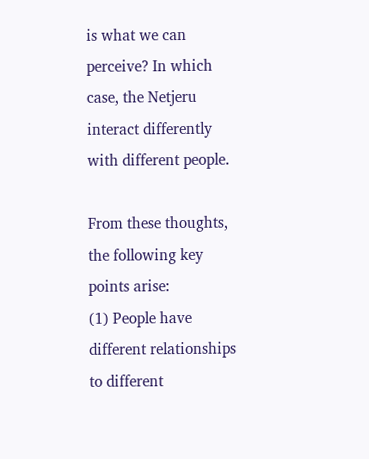is what we can perceive? In which case, the Netjeru interact differently with different people.

From these thoughts, the following key points arise:
(1) People have different relationships to different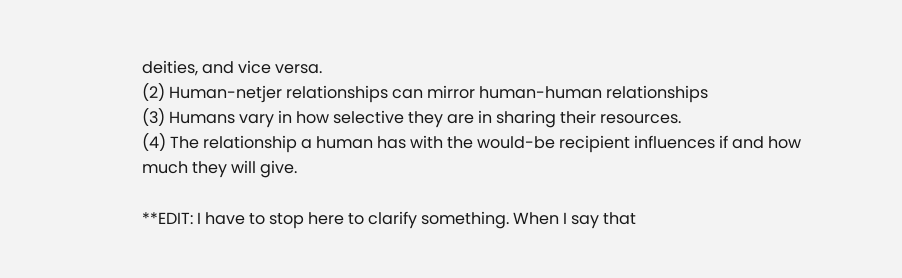deities, and vice versa.
(2) Human-netjer relationships can mirror human-human relationships
(3) Humans vary in how selective they are in sharing their resources.
(4) The relationship a human has with the would-be recipient influences if and how much they will give.

**EDIT: I have to stop here to clarify something. When I say that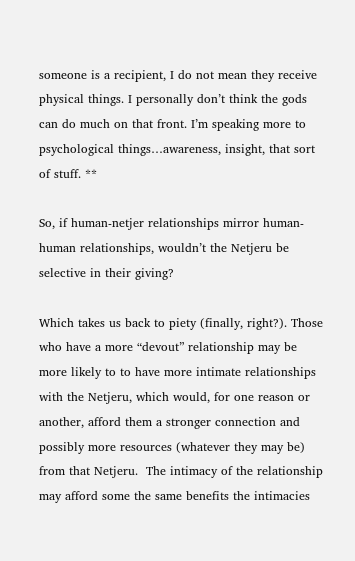someone is a recipient, I do not mean they receive physical things. I personally don’t think the gods can do much on that front. I’m speaking more to psychological things…awareness, insight, that sort of stuff. **

So, if human-netjer relationships mirror human-human relationships, wouldn’t the Netjeru be selective in their giving?

Which takes us back to piety (finally, right?). Those who have a more “devout” relationship may be more likely to to have more intimate relationships with the Netjeru, which would, for one reason or another, afford them a stronger connection and possibly more resources (whatever they may be) from that Netjeru.  The intimacy of the relationship may afford some the same benefits the intimacies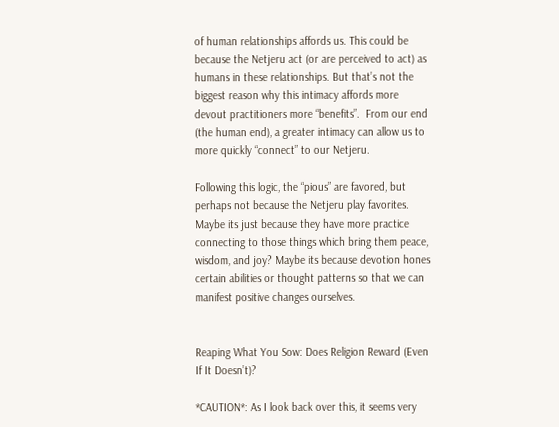of human relationships affords us. This could be because the Netjeru act (or are perceived to act) as humans in these relationships. But that’s not the biggest reason why this intimacy affords more devout practitioners more “benefits”.  From our end (the human end), a greater intimacy can allow us to more quickly “connect” to our Netjeru.

Following this logic, the “pious” are favored, but perhaps not because the Netjeru play favorites. Maybe its just because they have more practice connecting to those things which bring them peace, wisdom, and joy? Maybe its because devotion hones certain abilities or thought patterns so that we can manifest positive changes ourselves.


Reaping What You Sow: Does Religion Reward (Even If It Doesn’t)?

*CAUTION*: As I look back over this, it seems very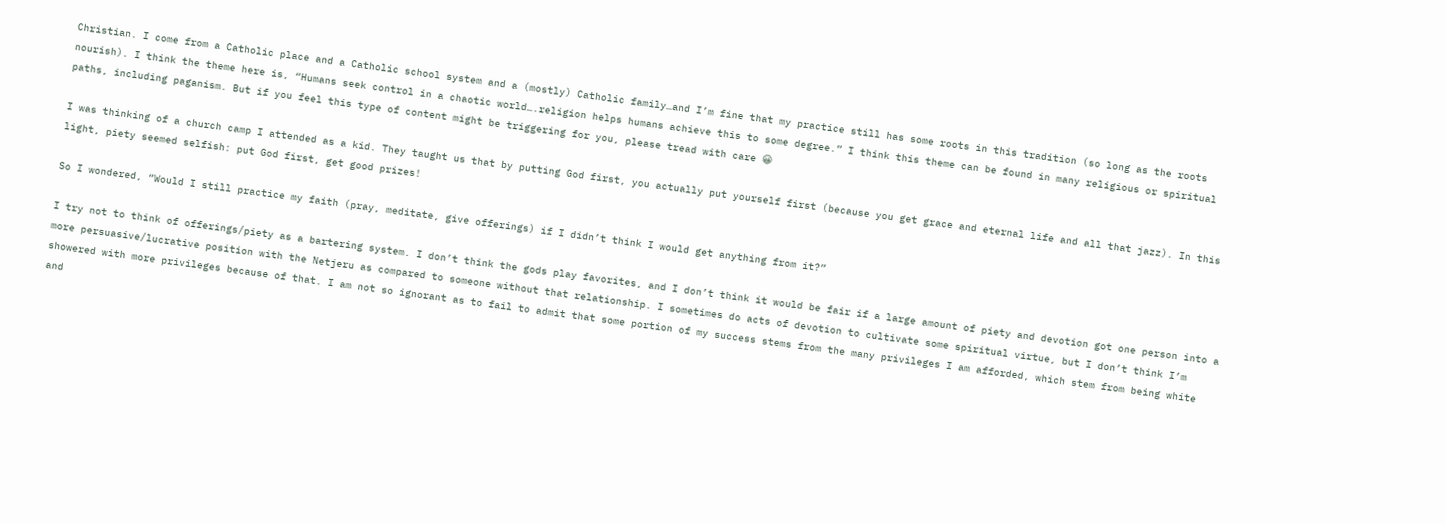Christian. I come from a Catholic place and a Catholic school system and a (mostly) Catholic family…and I’m fine that my practice still has some roots in this tradition (so long as the roots nourish). I think the theme here is, “Humans seek control in a chaotic world….religion helps humans achieve this to some degree.” I think this theme can be found in many religious or spiritual paths, including paganism. But if you feel this type of content might be triggering for you, please tread with care 😀

I was thinking of a church camp I attended as a kid. They taught us that by putting God first, you actually put yourself first (because you get grace and eternal life and all that jazz). In this light, piety seemed selfish: put God first, get good prizes!

So I wondered, “Would I still practice my faith (pray, meditate, give offerings) if I didn’t think I would get anything from it?”

I try not to think of offerings/piety as a bartering system. I don’t think the gods play favorites, and I don’t think it would be fair if a large amount of piety and devotion got one person into a more persuasive/lucrative position with the Netjeru as compared to someone without that relationship. I sometimes do acts of devotion to cultivate some spiritual virtue, but I don’t think I’m showered with more privileges because of that. I am not so ignorant as to fail to admit that some portion of my success stems from the many privileges I am afforded, which stem from being white and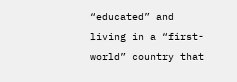“educated” and living in a “first-world” country that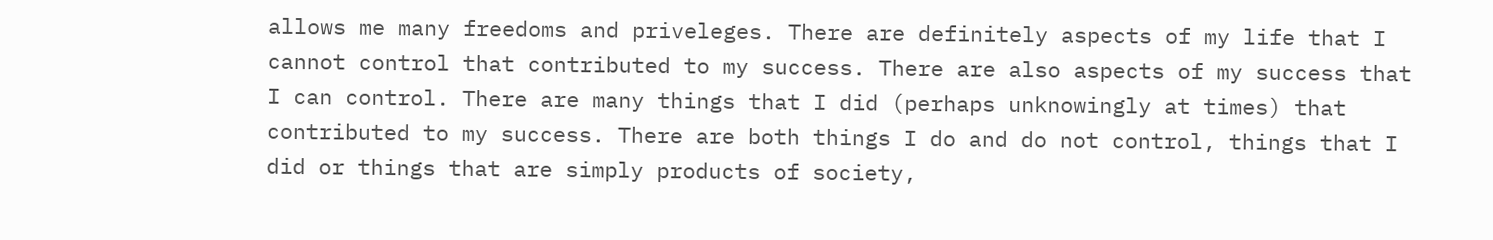allows me many freedoms and priveleges. There are definitely aspects of my life that I cannot control that contributed to my success. There are also aspects of my success that I can control. There are many things that I did (perhaps unknowingly at times) that contributed to my success. There are both things I do and do not control, things that I did or things that are simply products of society,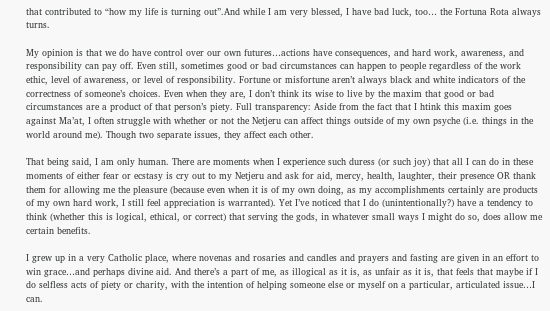that contributed to “how my life is turning out”.And while I am very blessed, I have bad luck, too… the Fortuna Rota always turns.

My opinion is that we do have control over our own futures…actions have consequences, and hard work, awareness, and responsibility can pay off. Even still, sometimes good or bad circumstances can happen to people regardless of the work ethic, level of awareness, or level of responsibility. Fortune or misfortune aren’t always black and white indicators of the correctness of someone’s choices. Even when they are, I don’t think its wise to live by the maxim that good or bad circumstances are a product of that person’s piety. Full transparency: Aside from the fact that I htink this maxim goes against Ma’at, I often struggle with whether or not the Netjeru can affect things outside of my own psyche (i.e. things in the world around me). Though two separate issues, they affect each other.

That being said, I am only human. There are moments when I experience such duress (or such joy) that all I can do in these moments of either fear or ecstasy is cry out to my Netjeru and ask for aid, mercy, health, laughter, their presence OR thank them for allowing me the pleasure (because even when it is of my own doing, as my accomplishments certainly are products of my own hard work, I still feel appreciation is warranted). Yet I’ve noticed that I do (unintentionally?) have a tendency to think (whether this is logical, ethical, or correct) that serving the gods, in whatever small ways I might do so, does allow me certain benefits.

I grew up in a very Catholic place, where novenas and rosaries and candles and prayers and fasting are given in an effort to win grace…and perhaps divine aid. And there’s a part of me, as illogical as it is, as unfair as it is, that feels that maybe if I do selfless acts of piety or charity, with the intention of helping someone else or myself on a particular, articulated issue…I can.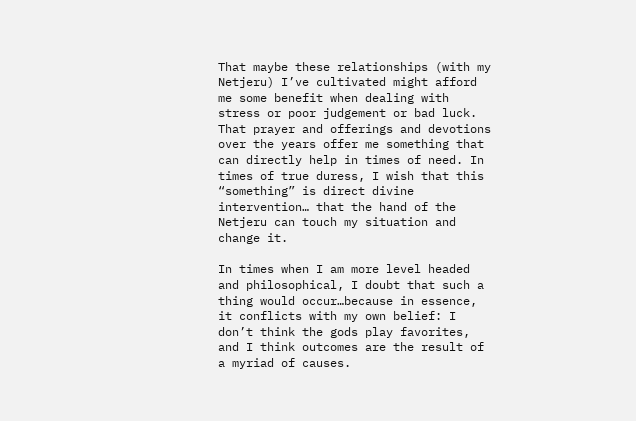That maybe these relationships (with my Netjeru) I’ve cultivated might afford me some benefit when dealing with stress or poor judgement or bad luck. That prayer and offerings and devotions over the years offer me something that can directly help in times of need. In times of true duress, I wish that this “something” is direct divine intervention… that the hand of the Netjeru can touch my situation and change it.

In times when I am more level headed and philosophical, I doubt that such a thing would occur…because in essence, it conflicts with my own belief: I don’t think the gods play favorites, and I think outcomes are the result of a myriad of causes.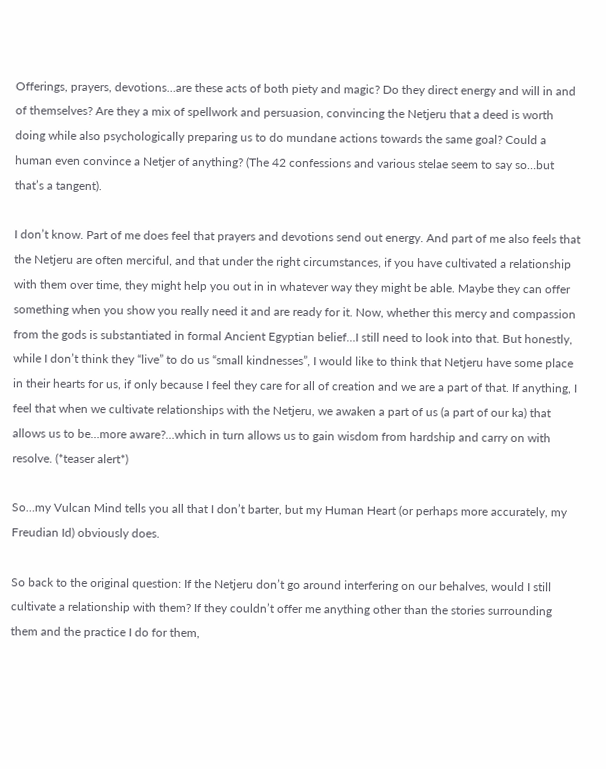Offerings, prayers, devotions…are these acts of both piety and magic? Do they direct energy and will in and of themselves? Are they a mix of spellwork and persuasion, convincing the Netjeru that a deed is worth doing while also psychologically preparing us to do mundane actions towards the same goal? Could a human even convince a Netjer of anything? (The 42 confessions and various stelae seem to say so…but that’s a tangent).

I don’t know. Part of me does feel that prayers and devotions send out energy. And part of me also feels that the Netjeru are often merciful, and that under the right circumstances, if you have cultivated a relationship with them over time, they might help you out in in whatever way they might be able. Maybe they can offer something when you show you really need it and are ready for it. Now, whether this mercy and compassion from the gods is substantiated in formal Ancient Egyptian belief…I still need to look into that. But honestly, while I don’t think they “live” to do us “small kindnesses”, I would like to think that Netjeru have some place in their hearts for us, if only because I feel they care for all of creation and we are a part of that. If anything, I feel that when we cultivate relationships with the Netjeru, we awaken a part of us (a part of our ka) that allows us to be…more aware?…which in turn allows us to gain wisdom from hardship and carry on with resolve. (*teaser alert*)

So…my Vulcan Mind tells you all that I don’t barter, but my Human Heart (or perhaps more accurately, my Freudian Id) obviously does.

So back to the original question: If the Netjeru don’t go around interfering on our behalves, would I still cultivate a relationship with them? If they couldn’t offer me anything other than the stories surrounding them and the practice I do for them,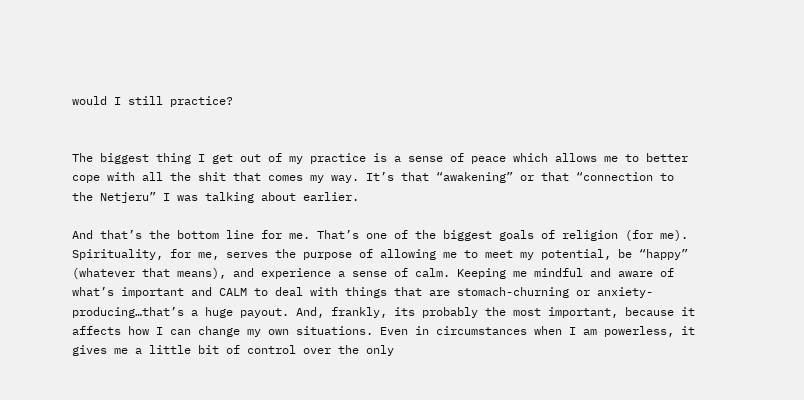would I still practice?


The biggest thing I get out of my practice is a sense of peace which allows me to better cope with all the shit that comes my way. It’s that “awakening” or that “connection to the Netjeru” I was talking about earlier.

And that’s the bottom line for me. That’s one of the biggest goals of religion (for me). Spirituality, for me, serves the purpose of allowing me to meet my potential, be “happy” (whatever that means), and experience a sense of calm. Keeping me mindful and aware of what’s important and CALM to deal with things that are stomach-churning or anxiety-producing…that’s a huge payout. And, frankly, its probably the most important, because it affects how I can change my own situations. Even in circumstances when I am powerless, it gives me a little bit of control over the only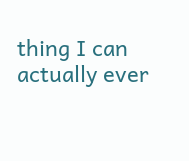thing I can actually ever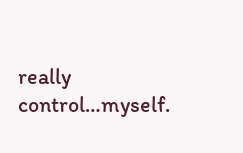really control…myself.